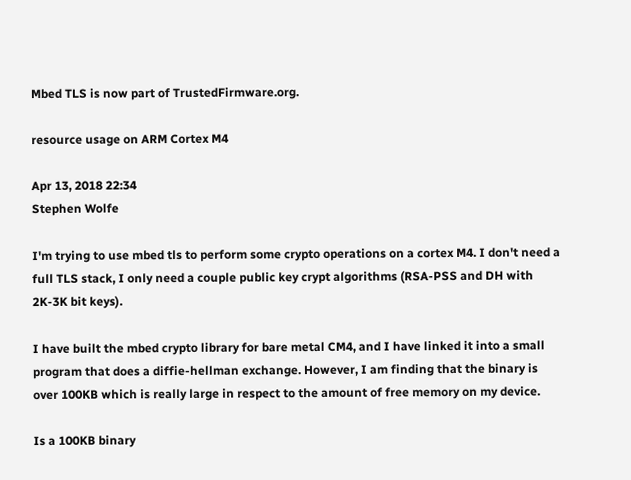Mbed TLS is now part of TrustedFirmware.org.

resource usage on ARM Cortex M4

Apr 13, 2018 22:34
Stephen Wolfe

I'm trying to use mbed tls to perform some crypto operations on a cortex M4. I don't need a full TLS stack, I only need a couple public key crypt algorithms (RSA-PSS and DH with 2K-3K bit keys).

I have built the mbed crypto library for bare metal CM4, and I have linked it into a small program that does a diffie-hellman exchange. However, I am finding that the binary is over 100KB which is really large in respect to the amount of free memory on my device.

Is a 100KB binary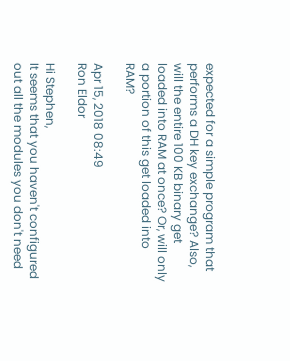expected for a simple program that performs a DH key exchange? Also, will the entire 100 KB binary get loaded into RAM at once? Or, will only a portion of this get loaded into RAM?

Apr 15, 2018 08:49
Ron Eldor

Hi Stephen,
It seems that you haven't configured out all the modules you don't need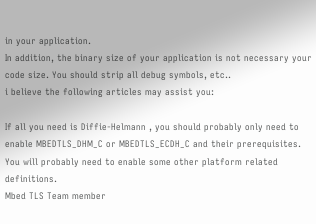in your application.
In addition, the binary size of your application is not necessary your code size. You should strip all debug symbols, etc..
i believe the following articles may assist you:

If all you need is Diffie-Helmann , you should probably only need to enable MBEDTLS_DHM_C or MBEDTLS_ECDH_C and their prerequisites. You will probably need to enable some other platform related definitions.
Mbed TLS Team member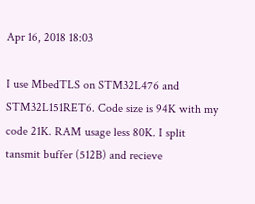Apr 16, 2018 18:03

I use MbedTLS on STM32L476 and STM32L151RET6. Code size is 94K with my code 21K. RAM usage less 80K. I split tansmit buffer (512B) and recieve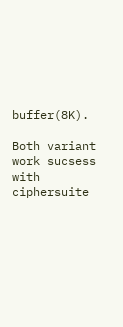buffer(8K).

Both variant work sucsess with ciphersuite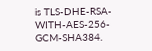is TLS-DHE-RSA-WITH-AES-256-GCM-SHA384.